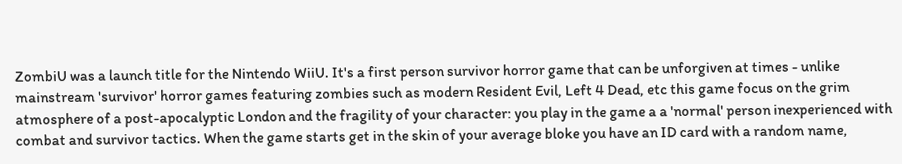ZombiU was a launch title for the Nintendo WiiU. It's a first person survivor horror game that can be unforgiven at times - unlike mainstream 'survivor' horror games featuring zombies such as modern Resident Evil, Left 4 Dead, etc this game focus on the grim atmosphere of a post-apocalyptic London and the fragility of your character: you play in the game a a 'normal' person inexperienced with combat and survivor tactics. When the game starts get in the skin of your average bloke you have an ID card with a random name,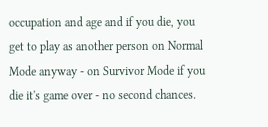occupation and age and if you die, you get to play as another person on Normal Mode anyway - on Survivor Mode if you die it's game over - no second chances.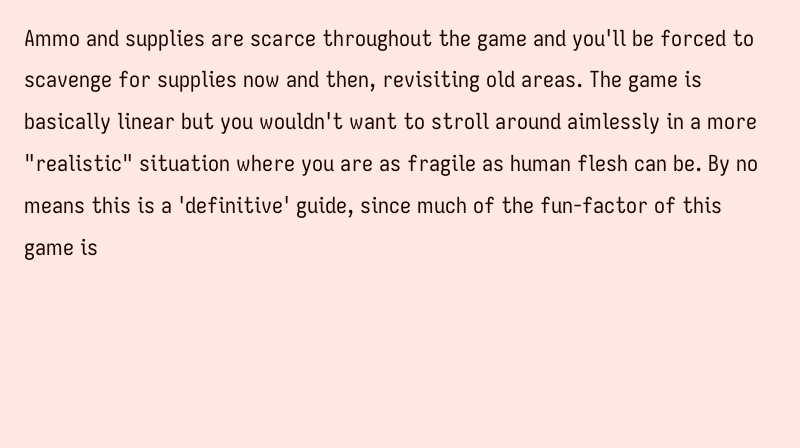Ammo and supplies are scarce throughout the game and you'll be forced to scavenge for supplies now and then, revisiting old areas. The game is basically linear but you wouldn't want to stroll around aimlessly in a more "realistic" situation where you are as fragile as human flesh can be. By no means this is a 'definitive' guide, since much of the fun-factor of this game is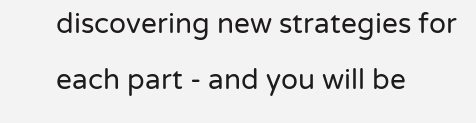discovering new strategies for each part - and you will be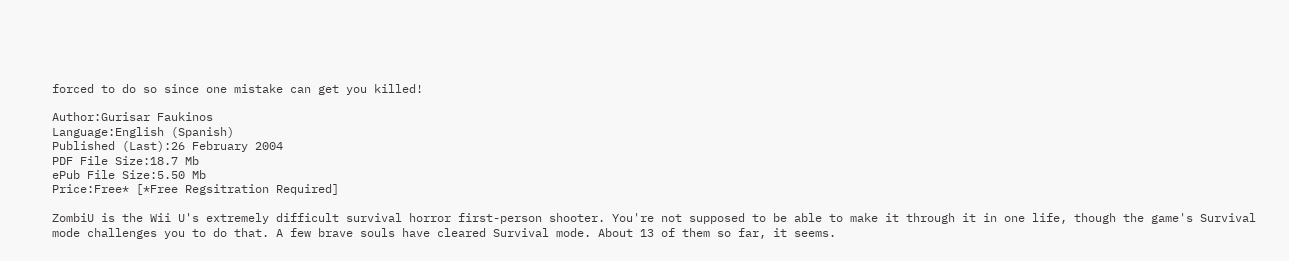forced to do so since one mistake can get you killed!

Author:Gurisar Faukinos
Language:English (Spanish)
Published (Last):26 February 2004
PDF File Size:18.7 Mb
ePub File Size:5.50 Mb
Price:Free* [*Free Regsitration Required]

ZombiU is the Wii U's extremely difficult survival horror first-person shooter. You're not supposed to be able to make it through it in one life, though the game's Survival mode challenges you to do that. A few brave souls have cleared Survival mode. About 13 of them so far, it seems.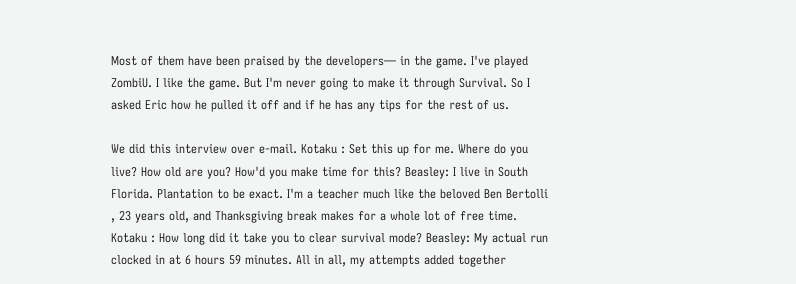Most of them have been praised by the developers— in the game. I've played ZombiU. I like the game. But I'm never going to make it through Survival. So I asked Eric how he pulled it off and if he has any tips for the rest of us.

We did this interview over e-mail. Kotaku : Set this up for me. Where do you live? How old are you? How'd you make time for this? Beasley: I live in South Florida. Plantation to be exact. I'm a teacher much like the beloved Ben Bertolli , 23 years old, and Thanksgiving break makes for a whole lot of free time. Kotaku : How long did it take you to clear survival mode? Beasley: My actual run clocked in at 6 hours 59 minutes. All in all, my attempts added together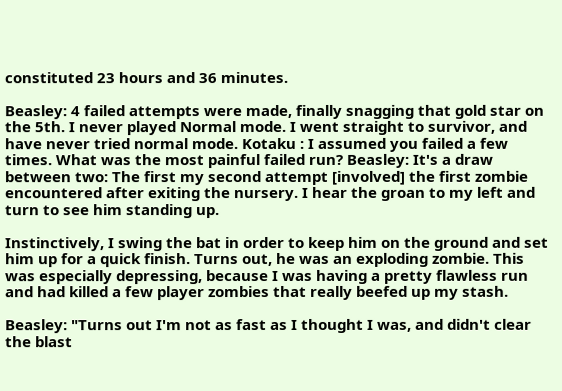constituted 23 hours and 36 minutes.

Beasley: 4 failed attempts were made, finally snagging that gold star on the 5th. I never played Normal mode. I went straight to survivor, and have never tried normal mode. Kotaku : I assumed you failed a few times. What was the most painful failed run? Beasley: It's a draw between two: The first my second attempt [involved] the first zombie encountered after exiting the nursery. I hear the groan to my left and turn to see him standing up.

Instinctively, I swing the bat in order to keep him on the ground and set him up for a quick finish. Turns out, he was an exploding zombie. This was especially depressing, because I was having a pretty flawless run and had killed a few player zombies that really beefed up my stash.

Beasley: "Turns out I'm not as fast as I thought I was, and didn't clear the blast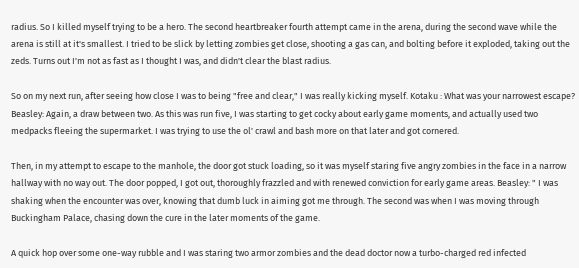radius. So I killed myself trying to be a hero. The second heartbreaker fourth attempt came in the arena, during the second wave while the arena is still at it's smallest. I tried to be slick by letting zombies get close, shooting a gas can, and bolting before it exploded, taking out the zeds. Turns out I'm not as fast as I thought I was, and didn't clear the blast radius.

So on my next run, after seeing how close I was to being "free and clear," I was really kicking myself. Kotaku : What was your narrowest escape? Beasley: Again, a draw between two. As this was run five, I was starting to get cocky about early game moments, and actually used two medpacks fleeing the supermarket. I was trying to use the ol' crawl and bash more on that later and got cornered.

Then, in my attempt to escape to the manhole, the door got stuck loading, so it was myself staring five angry zombies in the face in a narrow hallway with no way out. The door popped, I got out, thoroughly frazzled and with renewed conviction for early game areas. Beasley: " I was shaking when the encounter was over, knowing that dumb luck in aiming got me through. The second was when I was moving through Buckingham Palace, chasing down the cure in the later moments of the game.

A quick hop over some one-way rubble and I was staring two armor zombies and the dead doctor now a turbo-charged red infected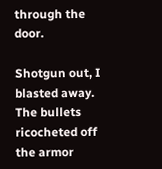through the door.

Shotgun out, I blasted away. The bullets ricocheted off the armor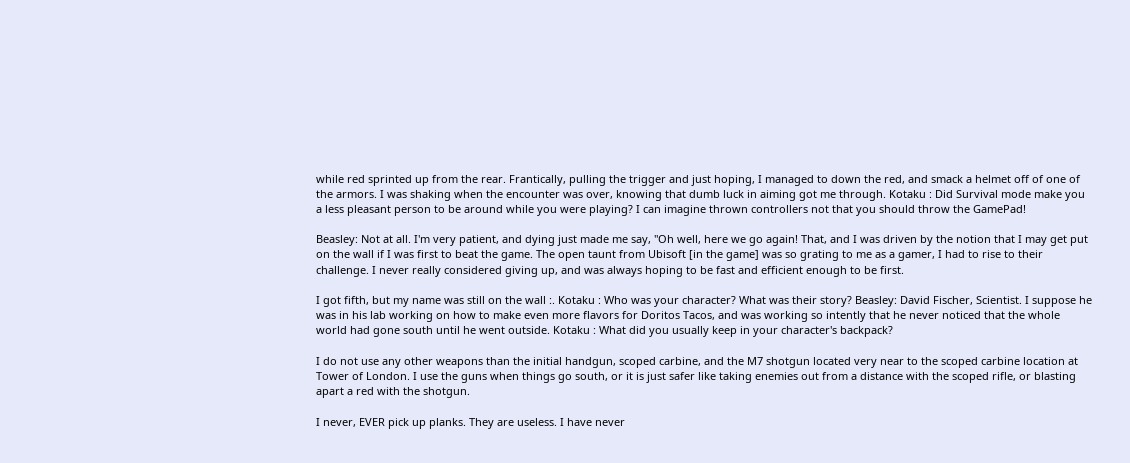while red sprinted up from the rear. Frantically, pulling the trigger and just hoping, I managed to down the red, and smack a helmet off of one of the armors. I was shaking when the encounter was over, knowing that dumb luck in aiming got me through. Kotaku : Did Survival mode make you a less pleasant person to be around while you were playing? I can imagine thrown controllers not that you should throw the GamePad!

Beasley: Not at all. I'm very patient, and dying just made me say, "Oh well, here we go again! That, and I was driven by the notion that I may get put on the wall if I was first to beat the game. The open taunt from Ubisoft [in the game] was so grating to me as a gamer, I had to rise to their challenge. I never really considered giving up, and was always hoping to be fast and efficient enough to be first.

I got fifth, but my name was still on the wall :. Kotaku : Who was your character? What was their story? Beasley: David Fischer, Scientist. I suppose he was in his lab working on how to make even more flavors for Doritos Tacos, and was working so intently that he never noticed that the whole world had gone south until he went outside. Kotaku : What did you usually keep in your character's backpack?

I do not use any other weapons than the initial handgun, scoped carbine, and the M7 shotgun located very near to the scoped carbine location at Tower of London. I use the guns when things go south, or it is just safer like taking enemies out from a distance with the scoped rifle, or blasting apart a red with the shotgun.

I never, EVER pick up planks. They are useless. I have never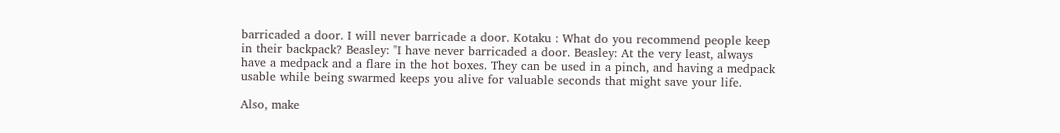barricaded a door. I will never barricade a door. Kotaku : What do you recommend people keep in their backpack? Beasley: "I have never barricaded a door. Beasley: At the very least, always have a medpack and a flare in the hot boxes. They can be used in a pinch, and having a medpack usable while being swarmed keeps you alive for valuable seconds that might save your life.

Also, make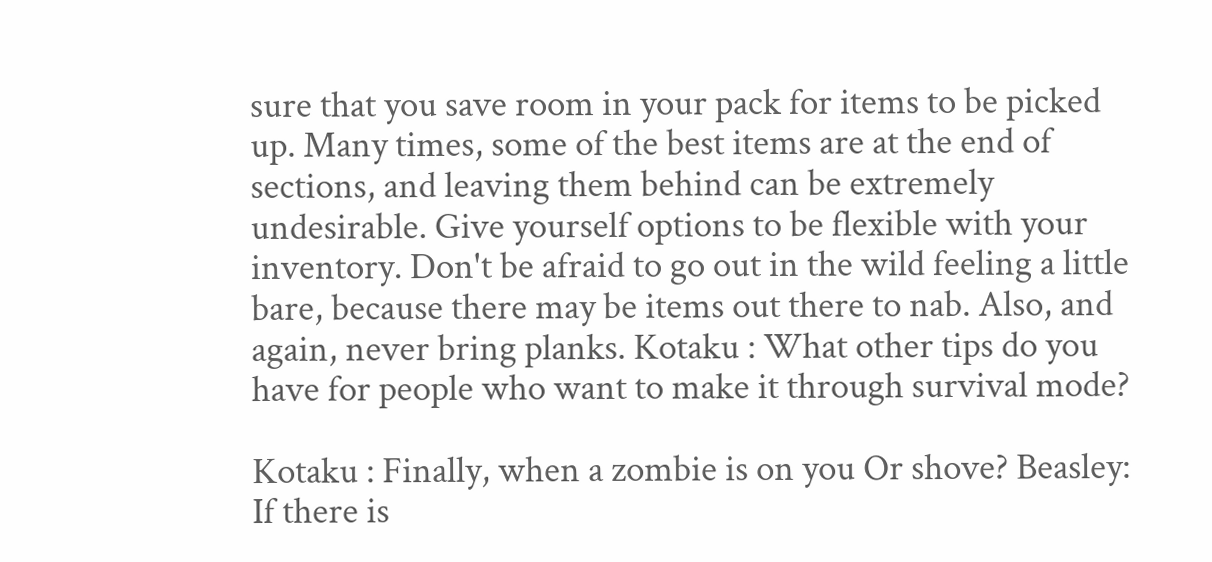sure that you save room in your pack for items to be picked up. Many times, some of the best items are at the end of sections, and leaving them behind can be extremely undesirable. Give yourself options to be flexible with your inventory. Don't be afraid to go out in the wild feeling a little bare, because there may be items out there to nab. Also, and again, never bring planks. Kotaku : What other tips do you have for people who want to make it through survival mode?

Kotaku : Finally, when a zombie is on you Or shove? Beasley: If there is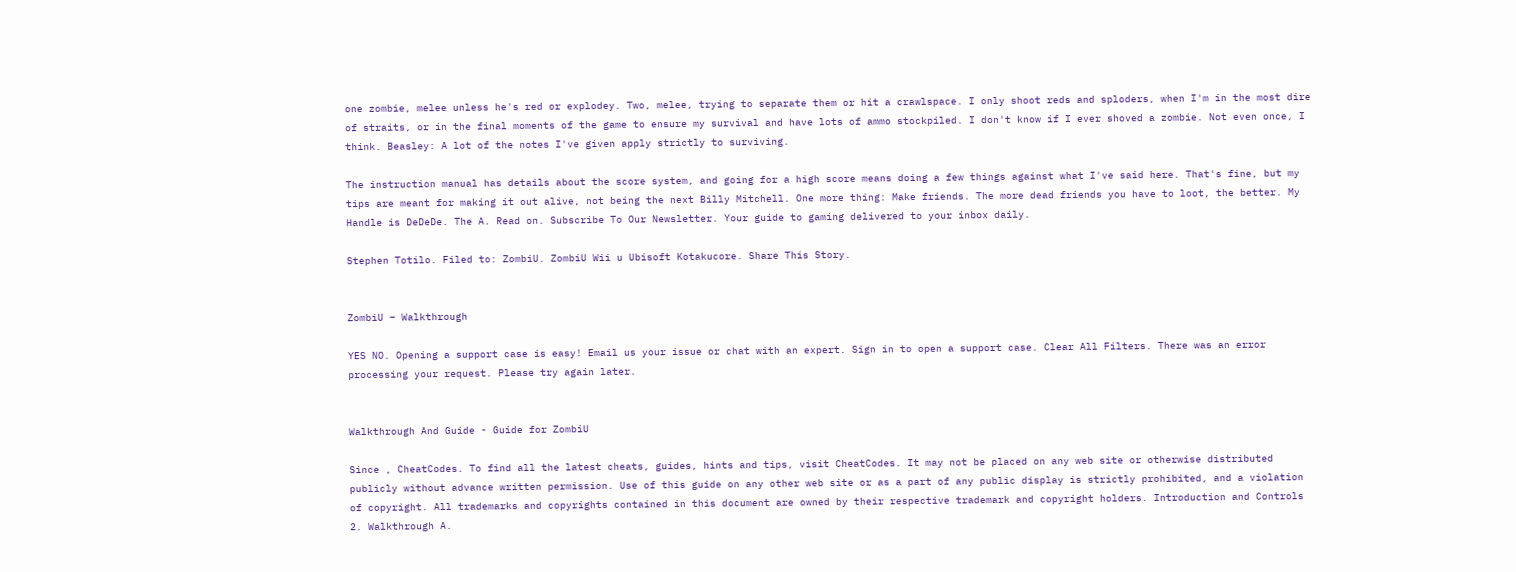one zombie, melee unless he's red or explodey. Two, melee, trying to separate them or hit a crawlspace. I only shoot reds and sploders, when I'm in the most dire of straits, or in the final moments of the game to ensure my survival and have lots of ammo stockpiled. I don't know if I ever shoved a zombie. Not even once, I think. Beasley: A lot of the notes I've given apply strictly to surviving.

The instruction manual has details about the score system, and going for a high score means doing a few things against what I've said here. That's fine, but my tips are meant for making it out alive, not being the next Billy Mitchell. One more thing: Make friends. The more dead friends you have to loot, the better. My Handle is DeDeDe. The A. Read on. Subscribe To Our Newsletter. Your guide to gaming delivered to your inbox daily.

Stephen Totilo. Filed to: ZombiU. ZombiU Wii u Ubisoft Kotakucore. Share This Story.


ZombiU – Walkthrough

YES NO. Opening a support case is easy! Email us your issue or chat with an expert. Sign in to open a support case. Clear All Filters. There was an error processing your request. Please try again later.


Walkthrough And Guide - Guide for ZombiU

Since , CheatCodes. To find all the latest cheats, guides, hints and tips, visit CheatCodes. It may not be placed on any web site or otherwise distributed publicly without advance written permission. Use of this guide on any other web site or as a part of any public display is strictly prohibited, and a violation of copyright. All trademarks and copyrights contained in this document are owned by their respective trademark and copyright holders. Introduction and Controls 2. Walkthrough A.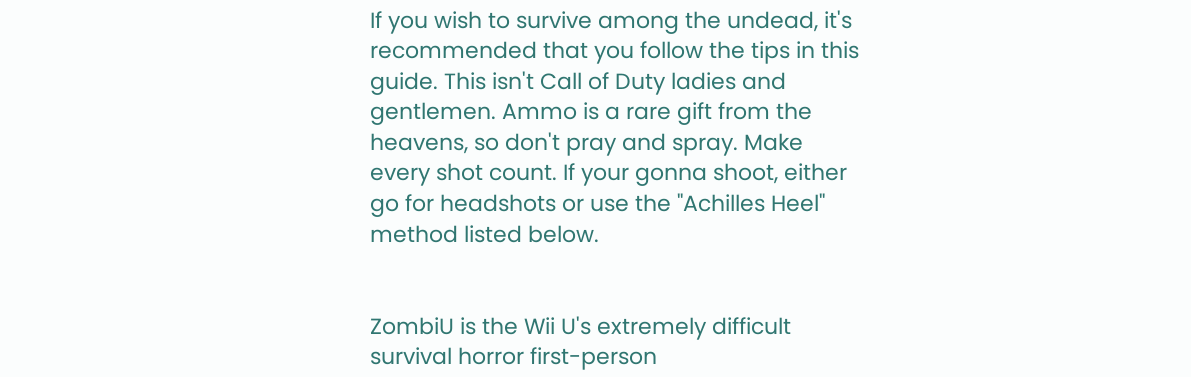If you wish to survive among the undead, it's recommended that you follow the tips in this guide. This isn't Call of Duty ladies and gentlemen. Ammo is a rare gift from the heavens, so don't pray and spray. Make every shot count. If your gonna shoot, either go for headshots or use the "Achilles Heel" method listed below.


ZombiU is the Wii U's extremely difficult survival horror first-person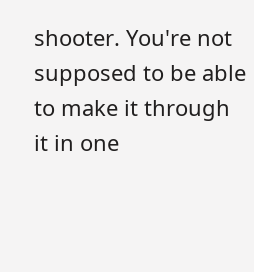shooter. You're not supposed to be able to make it through it in one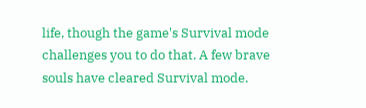life, though the game's Survival mode challenges you to do that. A few brave souls have cleared Survival mode.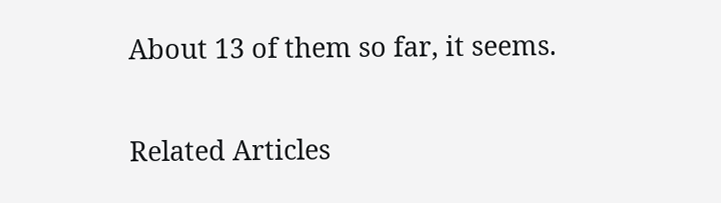About 13 of them so far, it seems.

Related Articles